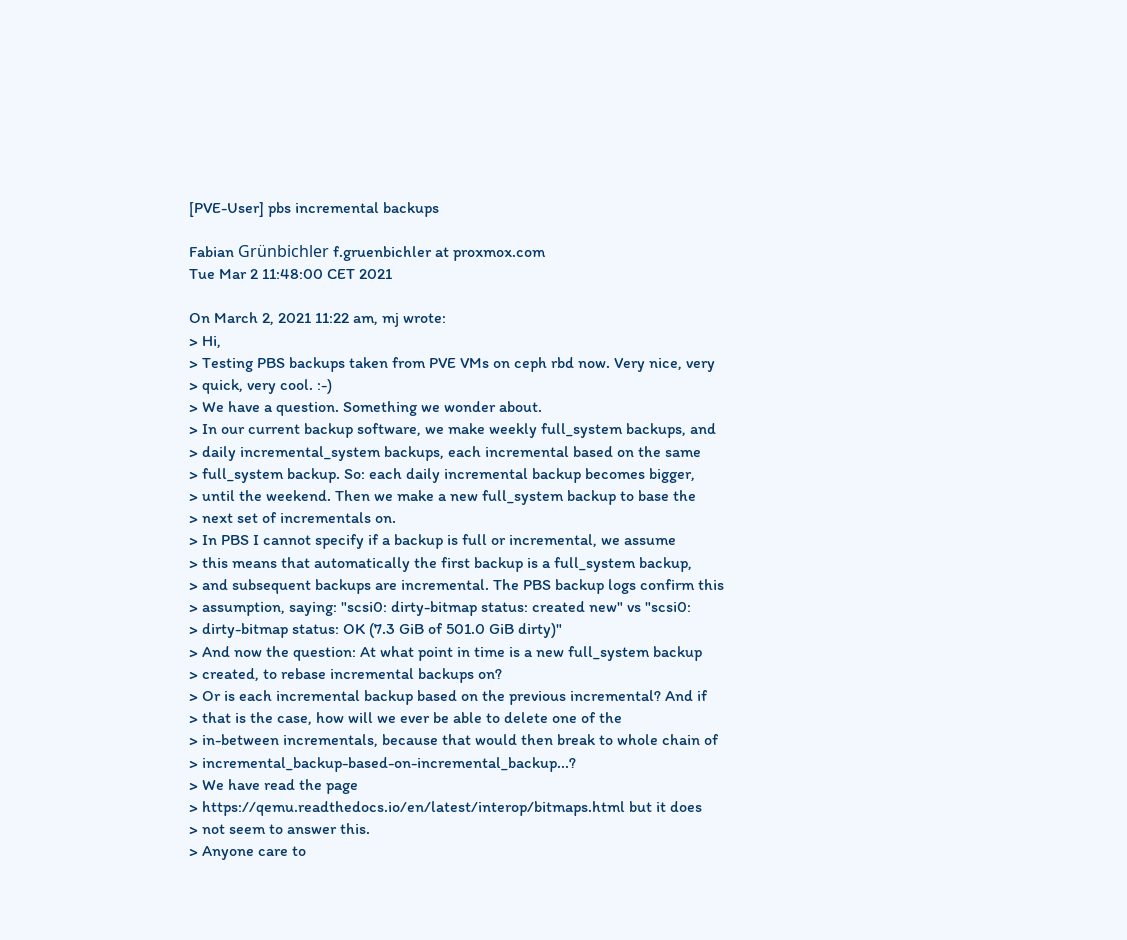[PVE-User] pbs incremental backups

Fabian Grünbichler f.gruenbichler at proxmox.com
Tue Mar 2 11:48:00 CET 2021

On March 2, 2021 11:22 am, mj wrote:
> Hi,
> Testing PBS backups taken from PVE VMs on ceph rbd now. Very nice, very
> quick, very cool. :-)
> We have a question. Something we wonder about.
> In our current backup software, we make weekly full_system backups, and
> daily incremental_system backups, each incremental based on the same
> full_system backup. So: each daily incremental backup becomes bigger,
> until the weekend. Then we make a new full_system backup to base the
> next set of incrementals on.
> In PBS I cannot specify if a backup is full or incremental, we assume
> this means that automatically the first backup is a full_system backup,
> and subsequent backups are incremental. The PBS backup logs confirm this
> assumption, saying: "scsi0: dirty-bitmap status: created new" vs "scsi0:
> dirty-bitmap status: OK (7.3 GiB of 501.0 GiB dirty)"
> And now the question: At what point in time is a new full_system backup
> created, to rebase incremental backups on?
> Or is each incremental backup based on the previous incremental? And if
> that is the case, how will we ever be able to delete one of the
> in-between incrementals, because that would then break to whole chain of
> incremental_backup-based-on-incremental_backup...?
> We have read the page
> https://qemu.readthedocs.io/en/latest/interop/bitmaps.html but it does
> not seem to answer this.
> Anyone care to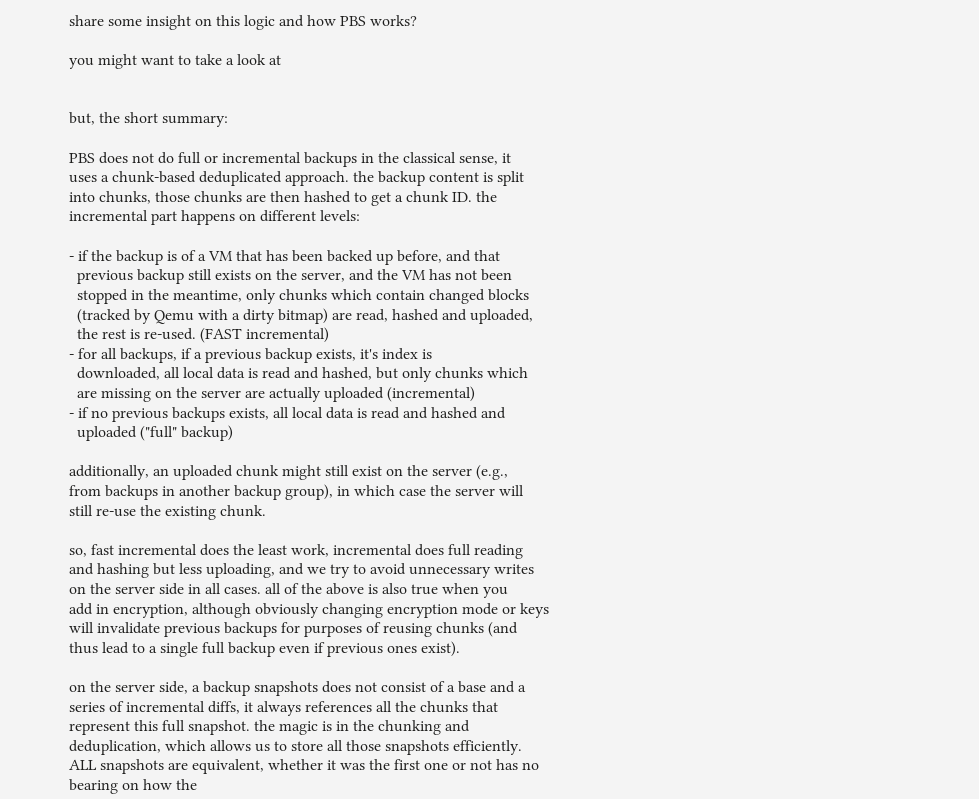share some insight on this logic and how PBS works?

you might want to take a look at


but, the short summary:

PBS does not do full or incremental backups in the classical sense, it
uses a chunk-based deduplicated approach. the backup content is split
into chunks, those chunks are then hashed to get a chunk ID. the
incremental part happens on different levels:

- if the backup is of a VM that has been backed up before, and that
  previous backup still exists on the server, and the VM has not been
  stopped in the meantime, only chunks which contain changed blocks
  (tracked by Qemu with a dirty bitmap) are read, hashed and uploaded,
  the rest is re-used. (FAST incremental)
- for all backups, if a previous backup exists, it's index is
  downloaded, all local data is read and hashed, but only chunks which
  are missing on the server are actually uploaded (incremental)
- if no previous backups exists, all local data is read and hashed and
  uploaded ("full" backup)

additionally, an uploaded chunk might still exist on the server (e.g.,
from backups in another backup group), in which case the server will
still re-use the existing chunk.

so, fast incremental does the least work, incremental does full reading
and hashing but less uploading, and we try to avoid unnecessary writes
on the server side in all cases. all of the above is also true when you
add in encryption, although obviously changing encryption mode or keys
will invalidate previous backups for purposes of reusing chunks (and
thus lead to a single full backup even if previous ones exist).

on the server side, a backup snapshots does not consist of a base and a
series of incremental diffs, it always references all the chunks that
represent this full snapshot. the magic is in the chunking and
deduplication, which allows us to store all those snapshots efficiently.
ALL snapshots are equivalent, whether it was the first one or not has no
bearing on how the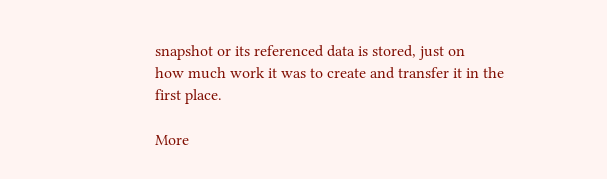snapshot or its referenced data is stored, just on
how much work it was to create and transfer it in the first place.

More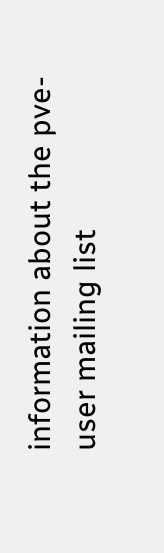information about the pve-user mailing list